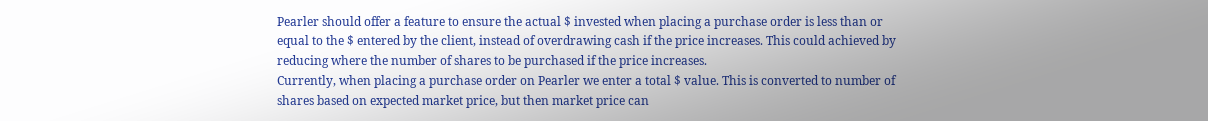Pearler should offer a feature to ensure the actual $ invested when placing a purchase order is less than or equal to the $ entered by the client, instead of overdrawing cash if the price increases. This could achieved by reducing where the number of shares to be purchased if the price increases.
Currently, when placing a purchase order on Pearler we enter a total $ value. This is converted to number of shares based on expected market price, but then market price can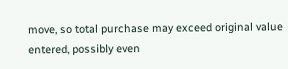move, so total purchase may exceed original value entered, possibly even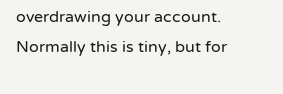overdrawing your account. Normally this is tiny, but for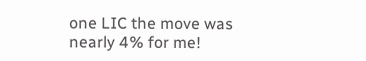one LIC the move was nearly 4% for me!